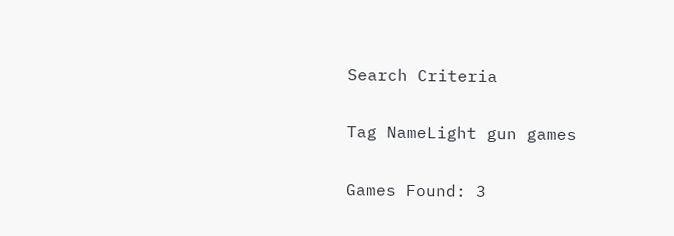Search Criteria

Tag NameLight gun games

Games Found: 3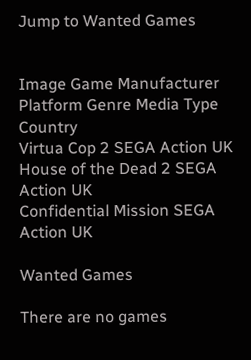Jump to Wanted Games


Image Game Manufacturer Platform Genre Media Type Country
Virtua Cop 2 SEGA Action UK
House of the Dead 2 SEGA Action UK
Confidential Mission SEGA Action UK

Wanted Games

There are no games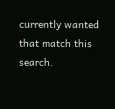currently wanted that match this search.